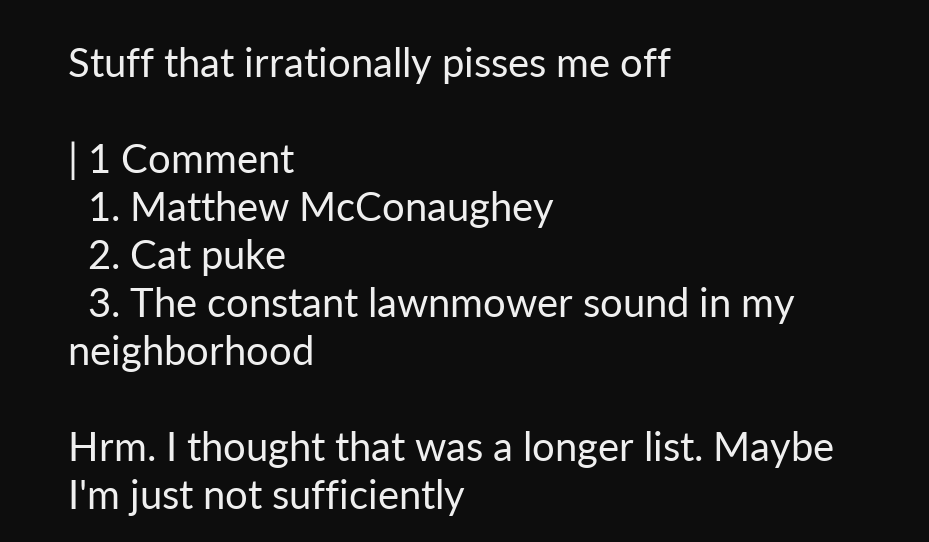Stuff that irrationally pisses me off

| 1 Comment
  1. Matthew McConaughey
  2. Cat puke
  3. The constant lawnmower sound in my neighborhood

Hrm. I thought that was a longer list. Maybe I'm just not sufficiently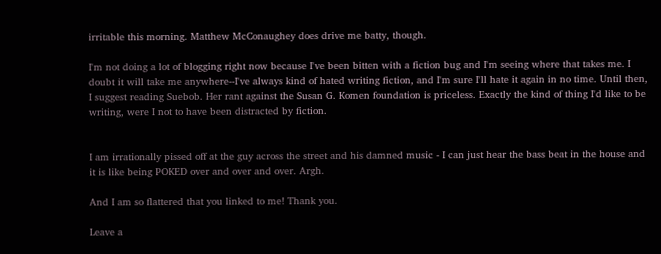irritable this morning. Matthew McConaughey does drive me batty, though.

I'm not doing a lot of blogging right now because I've been bitten with a fiction bug and I'm seeing where that takes me. I doubt it will take me anywhere--I've always kind of hated writing fiction, and I'm sure I'll hate it again in no time. Until then, I suggest reading Suebob. Her rant against the Susan G. Komen foundation is priceless. Exactly the kind of thing I'd like to be writing, were I not to have been distracted by fiction.


I am irrationally pissed off at the guy across the street and his damned music - I can just hear the bass beat in the house and it is like being POKED over and over and over. Argh.

And I am so flattered that you linked to me! Thank you.

Leave a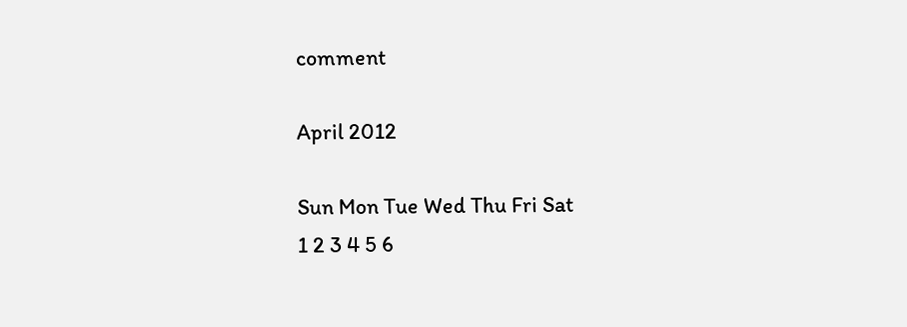comment

April 2012

Sun Mon Tue Wed Thu Fri Sat
1 2 3 4 5 6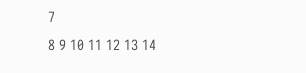7
8 9 10 11 12 13 14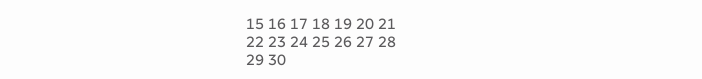15 16 17 18 19 20 21
22 23 24 25 26 27 28
29 30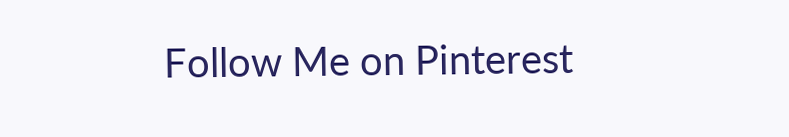Follow Me on Pinterest